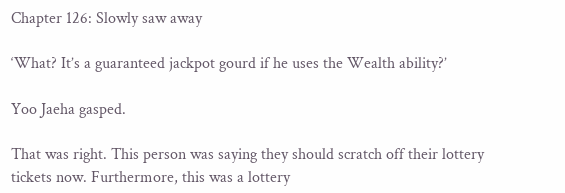Chapter 126: Slowly saw away

‘What? It’s a guaranteed jackpot gourd if he uses the Wealth ability?’

Yoo Jaeha gasped.

That was right. This person was saying they should scratch off their lottery tickets now. Furthermore, this was a lottery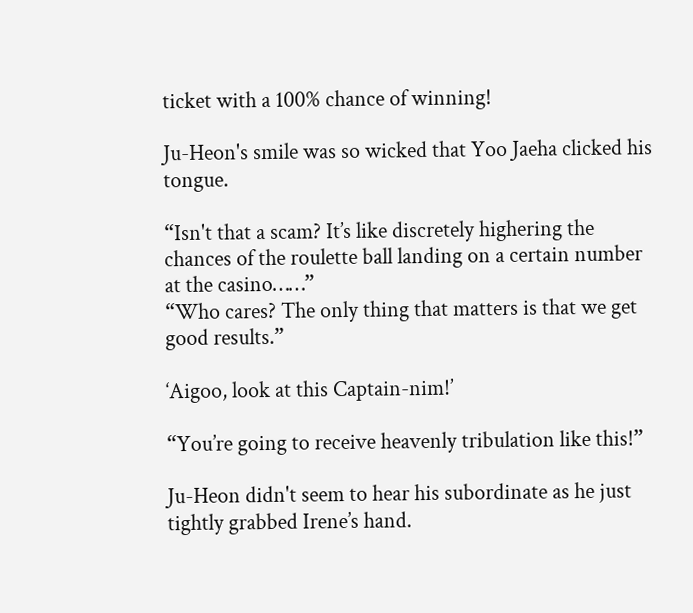ticket with a 100% chance of winning!

Ju-Heon's smile was so wicked that Yoo Jaeha clicked his tongue.

“Isn't that a scam? It’s like discretely highering the chances of the roulette ball landing on a certain number at the casino……”
“Who cares? The only thing that matters is that we get good results.”

‘Aigoo, look at this Captain-nim!’

“You’re going to receive heavenly tribulation like this!”

Ju-Heon didn't seem to hear his subordinate as he just tightly grabbed Irene’s hand.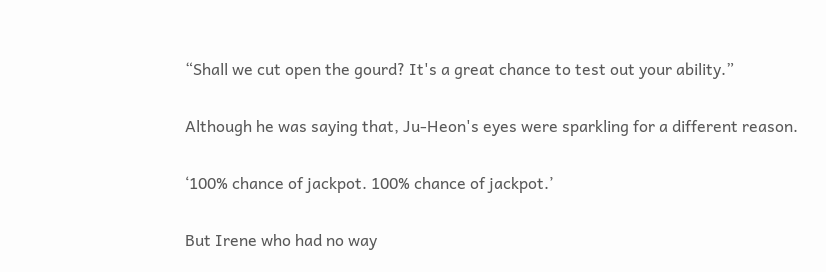“Shall we cut open the gourd? It's a great chance to test out your ability.”

Although he was saying that, Ju-Heon's eyes were sparkling for a different reason.

‘100% chance of jackpot. 100% chance of jackpot.’

But Irene who had no way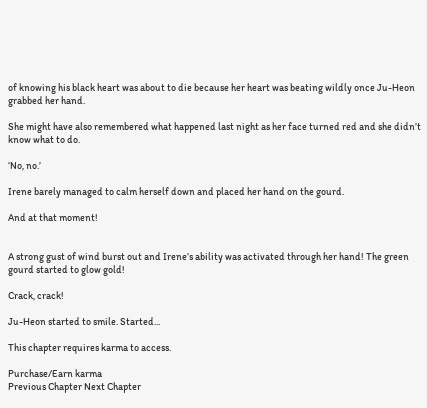of knowing his black heart was about to die because her heart was beating wildly once Ju-Heon grabbed her hand.

She might have also remembered what happened last night as her face turned red and she didn’t know what to do.

‘No, no.’

Irene barely managed to calm herself down and placed her hand on the gourd.

And at that moment!


A strong gust of wind burst out and Irene’s ability was activated through her hand! The green gourd started to glow gold!

Crack, crack!

Ju-Heon started to smile. Started...

This chapter requires karma to access.

Purchase/Earn karma
Previous Chapter Next Chapter